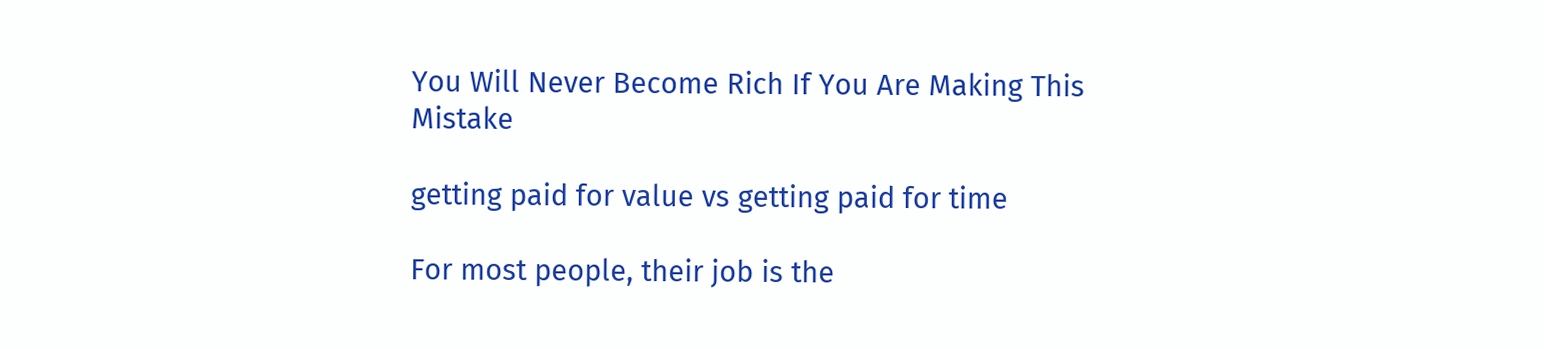You Will Never Become Rich If You Are Making This Mistake

getting paid for value vs getting paid for time

For most people, their job is the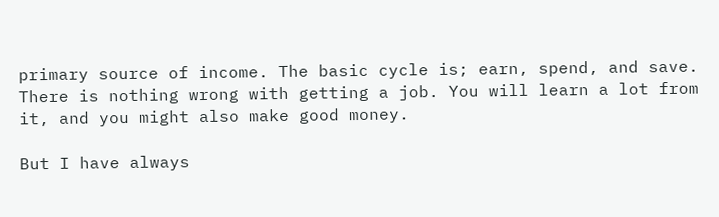primary source of income. The basic cycle is; earn, spend, and save. There is nothing wrong with getting a job. You will learn a lot from it, and you might also make good money.

But I have always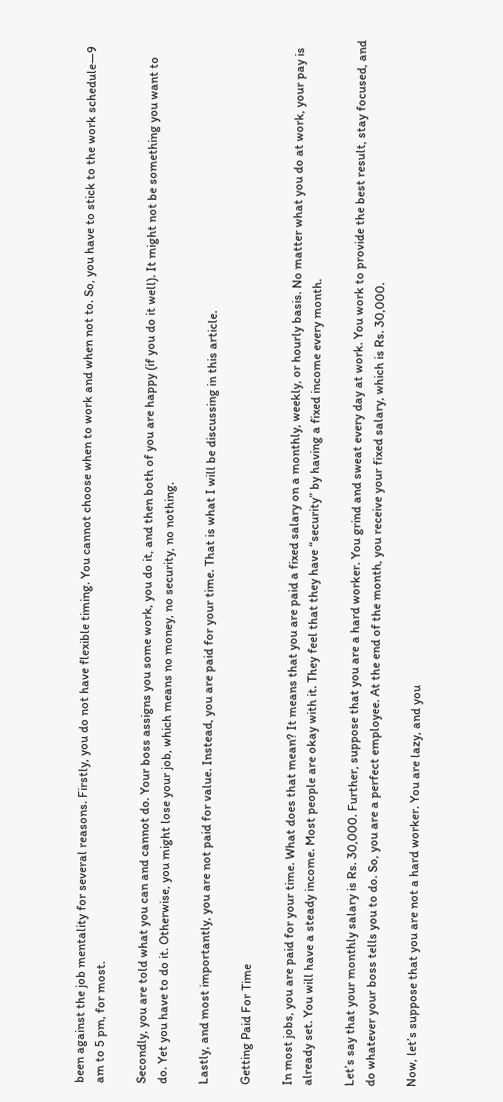been against the job mentality for several reasons. Firstly, you do not have flexible timing. You cannot choose when to work and when not to. So, you have to stick to the work schedule—9 am to 5 pm, for most.

Secondly, you are told what you can and cannot do. Your boss assigns you some work, you do it, and then both of you are happy (if you do it well). It might not be something you want to do. Yet you have to do it. Otherwise, you might lose your job, which means no money, no security, no nothing.

Lastly, and most importantly, you are not paid for value. Instead, you are paid for your time. That is what I will be discussing in this article.

Getting Paid For Time

In most jobs, you are paid for your time. What does that mean? It means that you are paid a fixed salary on a monthly, weekly, or hourly basis. No matter what you do at work, your pay is already set. You will have a steady income. Most people are okay with it. They feel that they have “security” by having a fixed income every month.

Let’s say that your monthly salary is Rs. 30,000. Further, suppose that you are a hard worker. You grind and sweat every day at work. You work to provide the best result, stay focused, and do whatever your boss tells you to do. So, you are a perfect employee. At the end of the month, you receive your fixed salary, which is Rs. 30,000.

Now, let’s suppose that you are not a hard worker. You are lazy, and you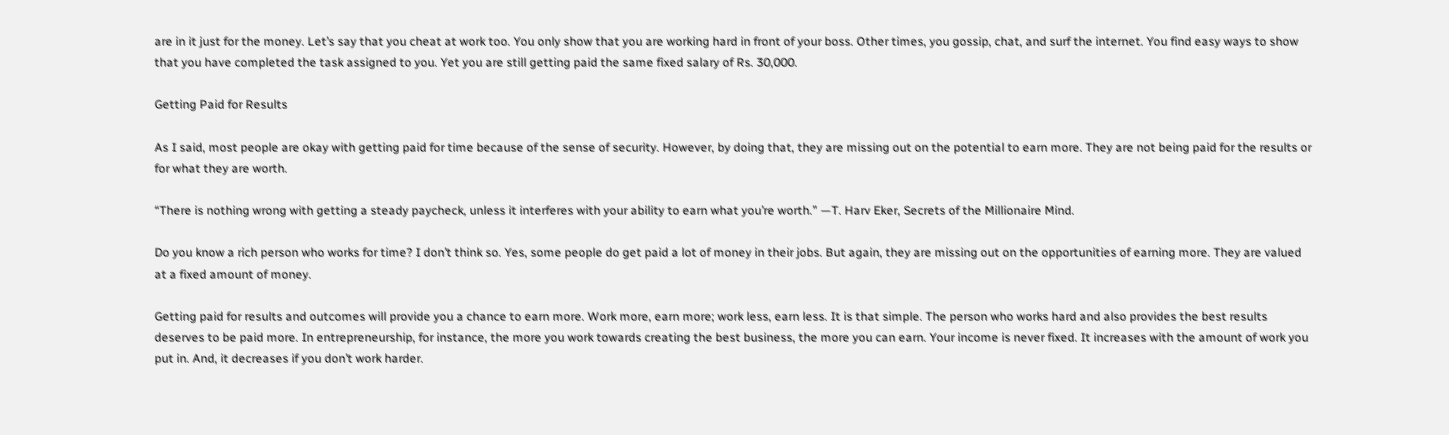are in it just for the money. Let’s say that you cheat at work too. You only show that you are working hard in front of your boss. Other times, you gossip, chat, and surf the internet. You find easy ways to show that you have completed the task assigned to you. Yet you are still getting paid the same fixed salary of Rs. 30,000.

Getting Paid for Results

As I said, most people are okay with getting paid for time because of the sense of security. However, by doing that, they are missing out on the potential to earn more. They are not being paid for the results or for what they are worth.

“There is nothing wrong with getting a steady paycheck, unless it interferes with your ability to earn what you’re worth.” —T. Harv Eker, Secrets of the Millionaire Mind.

Do you know a rich person who works for time? I don’t think so. Yes, some people do get paid a lot of money in their jobs. But again, they are missing out on the opportunities of earning more. They are valued at a fixed amount of money.

Getting paid for results and outcomes will provide you a chance to earn more. Work more, earn more; work less, earn less. It is that simple. The person who works hard and also provides the best results deserves to be paid more. In entrepreneurship, for instance, the more you work towards creating the best business, the more you can earn. Your income is never fixed. It increases with the amount of work you put in. And, it decreases if you don’t work harder.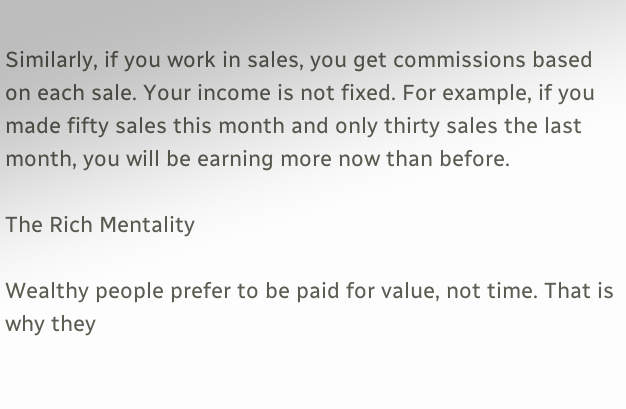Similarly, if you work in sales, you get commissions based on each sale. Your income is not fixed. For example, if you made fifty sales this month and only thirty sales the last month, you will be earning more now than before.

The Rich Mentality

Wealthy people prefer to be paid for value, not time. That is why they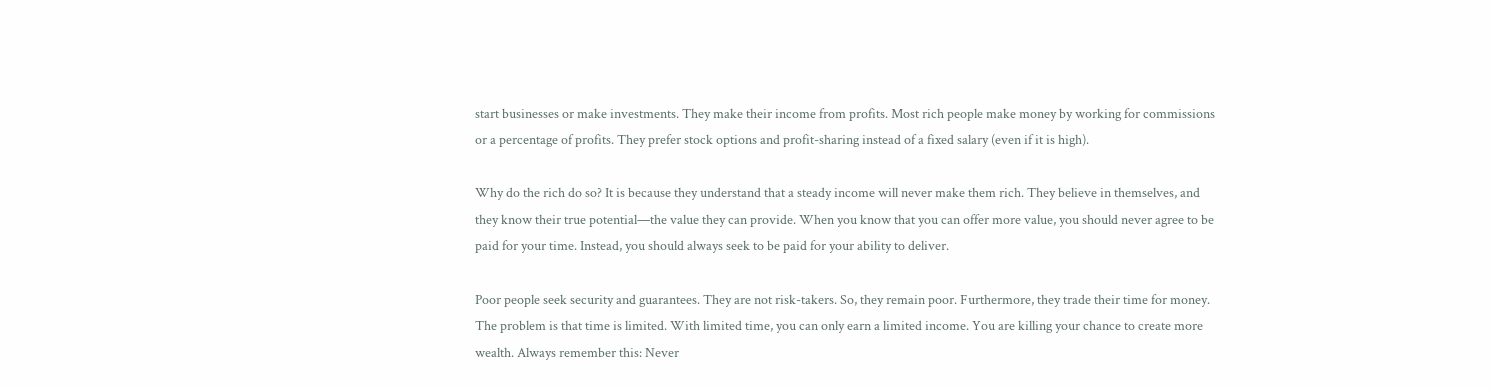start businesses or make investments. They make their income from profits. Most rich people make money by working for commissions or a percentage of profits. They prefer stock options and profit-sharing instead of a fixed salary (even if it is high).

Why do the rich do so? It is because they understand that a steady income will never make them rich. They believe in themselves, and they know their true potential—the value they can provide. When you know that you can offer more value, you should never agree to be paid for your time. Instead, you should always seek to be paid for your ability to deliver.

Poor people seek security and guarantees. They are not risk-takers. So, they remain poor. Furthermore, they trade their time for money. The problem is that time is limited. With limited time, you can only earn a limited income. You are killing your chance to create more wealth. Always remember this: Never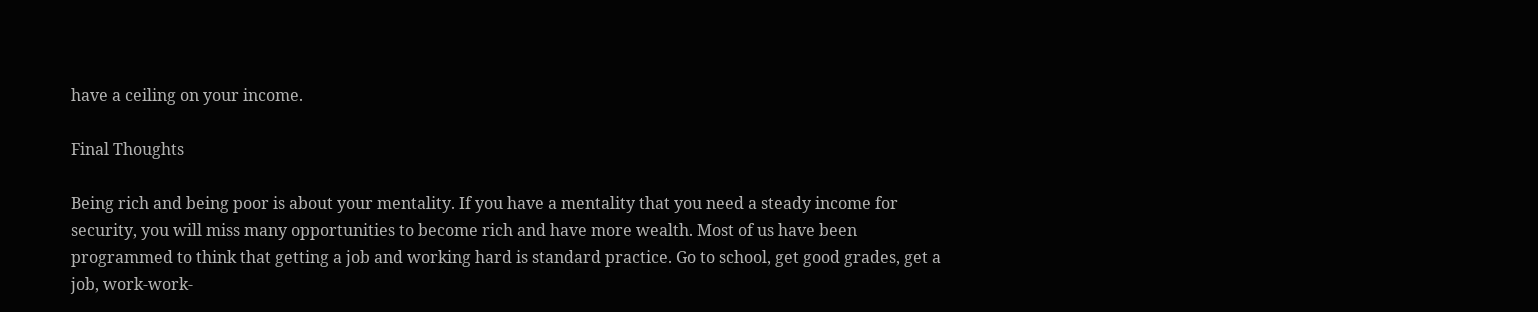have a ceiling on your income.

Final Thoughts

Being rich and being poor is about your mentality. If you have a mentality that you need a steady income for security, you will miss many opportunities to become rich and have more wealth. Most of us have been programmed to think that getting a job and working hard is standard practice. Go to school, get good grades, get a job, work-work-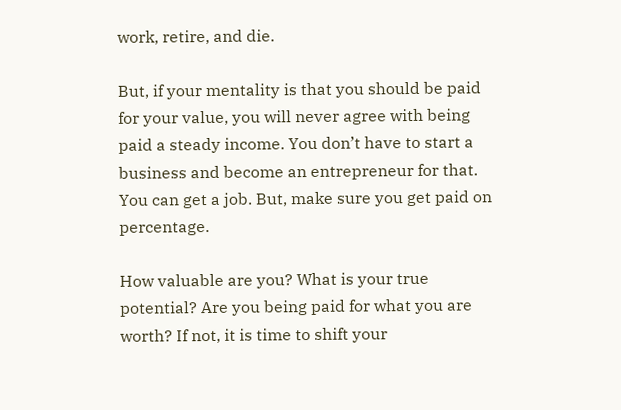work, retire, and die.

But, if your mentality is that you should be paid for your value, you will never agree with being paid a steady income. You don’t have to start a business and become an entrepreneur for that. You can get a job. But, make sure you get paid on percentage.

How valuable are you? What is your true potential? Are you being paid for what you are worth? If not, it is time to shift your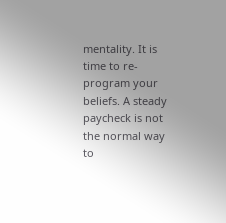mentality. It is time to re-program your beliefs. A steady paycheck is not the normal way to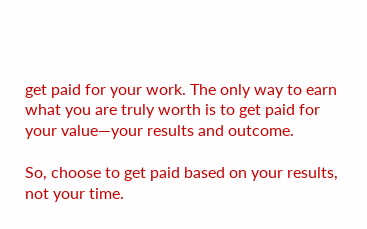get paid for your work. The only way to earn what you are truly worth is to get paid for your value—your results and outcome.

So, choose to get paid based on your results, not your time.